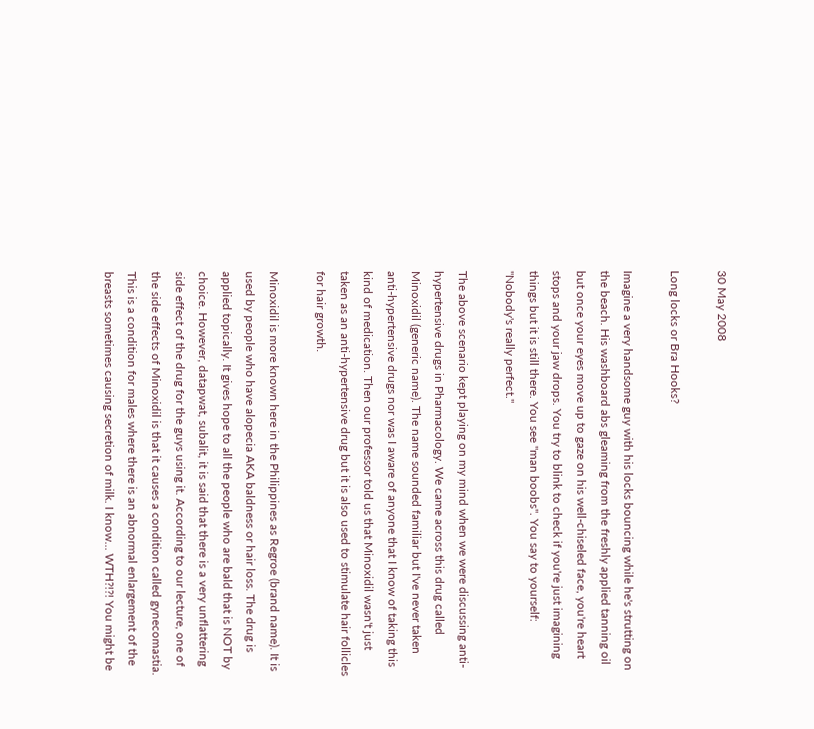30 May 2008

Long locks or Bra Hooks?

Imagine a very handsome guy with his locks bouncing while he's strutting on the beach. His washboard abs gleaming from the freshly applied tanning oil but once your eyes move up to gaze on his well-chiseled face, you're heart stops and your jaw drops. You try to blink to check if you're just imagining things but it is still there. You see "man boobs". You say to yourself: "Nobody's really perfect."

The above scenario kept playing on my mind when we were discussing anti-hypertensive drugs in Pharmacology. We came across this drug called Minoxidil (generic name). The name sounded familiar but I've never taken anti-hypertensive drugs nor was I aware of anyone that I know of taking this kind of medication. Then our professor told us that Minoxidil wasn't just taken as an anti-hypertensive drug but it is also used to stimulate hair follicles for hair growth.

Minoxidil is more known here in the Philippines as Regroe (brand name). It is used by people who have alopecia AKA baldness or hair loss. The drug is applied topically. It gives hope to all the people who are bald that is NOT by choice. However, datapwat, subalit, it is said that there is a very unflattering side effect of the drug for the guys using it. According to our lecture, one of the side effects of Minoxidil is that it causes a condition called gynecomastia. This is a condition for males where there is an abnormal enlargement of the breasts sometimes causing secretion of milk. I know... WTH?!?! You might be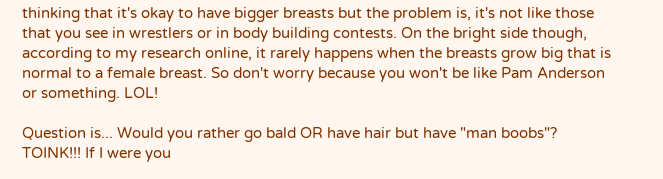thinking that it's okay to have bigger breasts but the problem is, it's not like those that you see in wrestlers or in body building contests. On the bright side though, according to my research online, it rarely happens when the breasts grow big that is normal to a female breast. So don't worry because you won't be like Pam Anderson or something. LOL!

Question is... Would you rather go bald OR have hair but have "man boobs"? TOINK!!! If I were you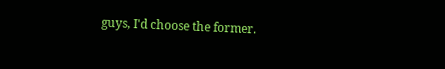guys, I'd choose the former.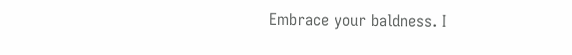Embrace your baldness. I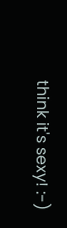think it's sexy! :-)